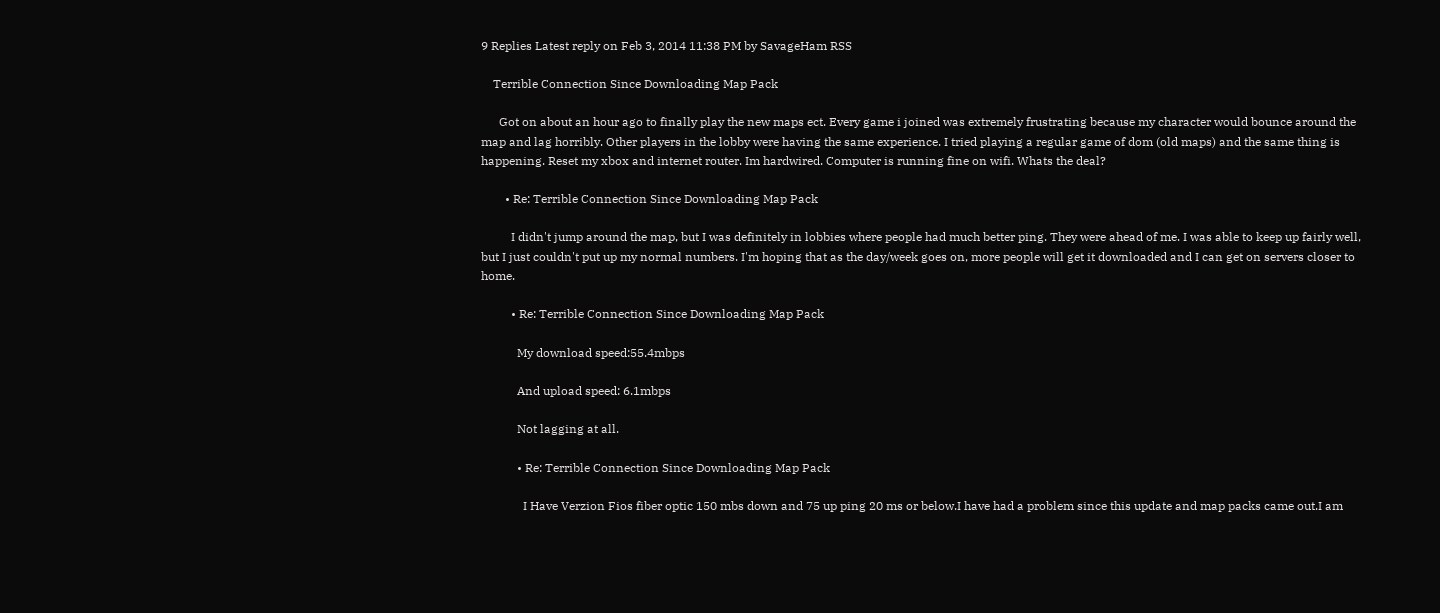9 Replies Latest reply on Feb 3, 2014 11:38 PM by SavageHam RSS

    Terrible Connection Since Downloading Map Pack

      Got on about an hour ago to finally play the new maps ect. Every game i joined was extremely frustrating because my character would bounce around the map and lag horribly. Other players in the lobby were having the same experience. I tried playing a regular game of dom (old maps) and the same thing is happening. Reset my xbox and internet router. Im hardwired. Computer is running fine on wifi. Whats the deal?

        • Re: Terrible Connection Since Downloading Map Pack

          I didn't jump around the map, but I was definitely in lobbies where people had much better ping. They were ahead of me. I was able to keep up fairly well, but I just couldn't put up my normal numbers. I'm hoping that as the day/week goes on, more people will get it downloaded and I can get on servers closer to home.

          • Re: Terrible Connection Since Downloading Map Pack

            My download speed:55.4mbps

            And upload speed: 6.1mbps

            Not lagging at all.

            • Re: Terrible Connection Since Downloading Map Pack

              I Have Verzion Fios fiber optic 150 mbs down and 75 up ping 20 ms or below.I have had a problem since this update and map packs came out.I am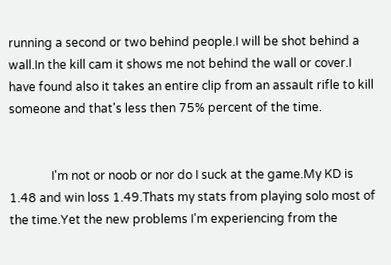running a second or two behind people.I will be shot behind a wall.In the kill cam it shows me not behind the wall or cover.I have found also it takes an entire clip from an assault rifle to kill someone and that's less then 75% percent of the time.


              I'm not or noob or nor do I suck at the game.My KD is 1.48 and win loss 1.49.Thats my stats from playing solo most of the time.Yet the new problems I'm experiencing from the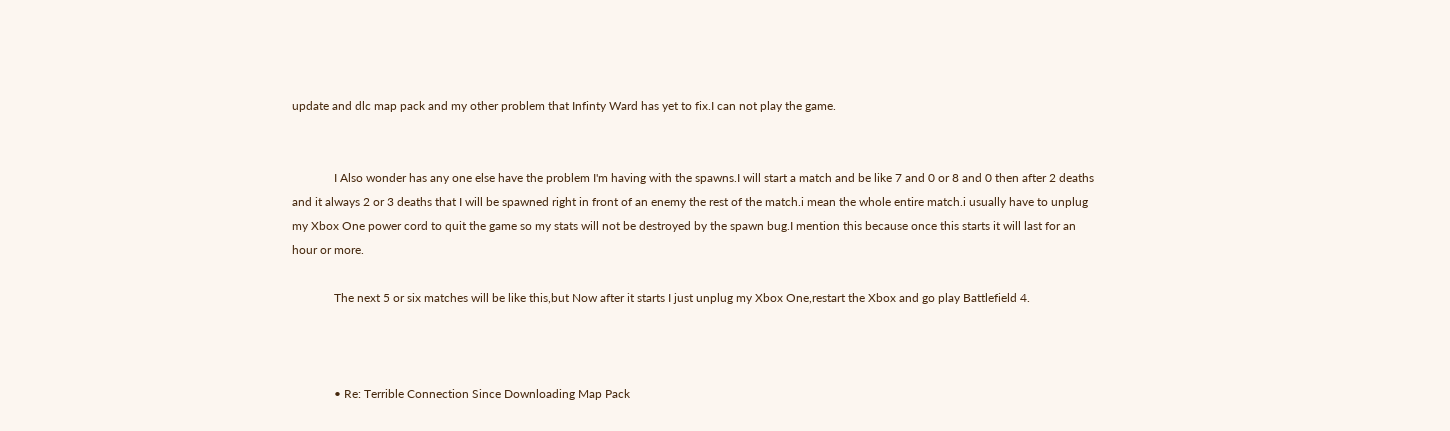update and dlc map pack and my other problem that Infinty Ward has yet to fix.I can not play the game.


              I Also wonder has any one else have the problem I'm having with the spawns.I will start a match and be like 7 and 0 or 8 and 0 then after 2 deaths and it always 2 or 3 deaths that I will be spawned right in front of an enemy the rest of the match.i mean the whole entire match.i usually have to unplug my Xbox One power cord to quit the game so my stats will not be destroyed by the spawn bug.I mention this because once this starts it will last for an hour or more.

              The next 5 or six matches will be like this,but Now after it starts I just unplug my Xbox One,restart the Xbox and go play Battlefield 4.



              • Re: Terrible Connection Since Downloading Map Pack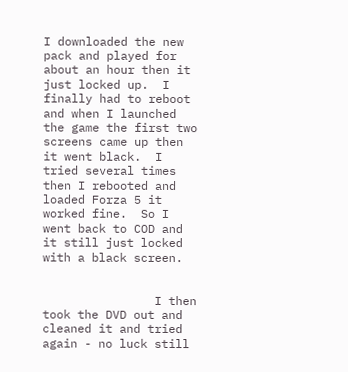I downloaded the new pack and played for about an hour then it just locked up.  I finally had to reboot and when I launched the game the first two screens came up then it went black.  I tried several times then I rebooted and loaded Forza 5 it worked fine.  So I went back to COD and it still just locked with a black screen.


                I then took the DVD out and cleaned it and tried again - no luck still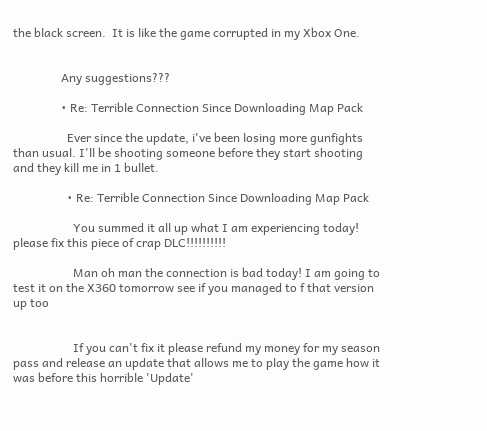the black screen.  It is like the game corrupted in my Xbox One.


                Any suggestions???

                • Re: Terrible Connection Since Downloading Map Pack

                  Ever since the update, i've been losing more gunfights than usual. I'll be shooting someone before they start shooting and they kill me in 1 bullet.

                  • Re: Terrible Connection Since Downloading Map Pack

                    You summed it all up what I am experiencing today! please fix this piece of crap DLC!!!!!!!!!!

                    Man oh man the connection is bad today! I am going to test it on the X360 tomorrow see if you managed to f that version up too


                    If you can't fix it please refund my money for my season pass and release an update that allows me to play the game how it was before this horrible 'Update'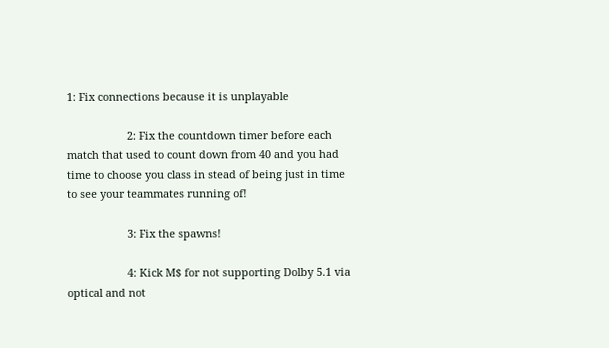1: Fix connections because it is unplayable

                    2: Fix the countdown timer before each match that used to count down from 40 and you had time to choose you class in stead of being just in time to see your teammates running of!

                    3: Fix the spawns!

                    4: Kick M$ for not supporting Dolby 5.1 via optical and not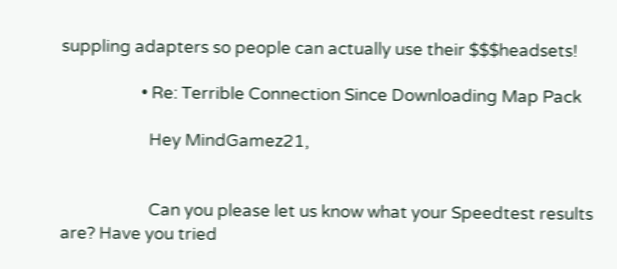suppling adapters so people can actually use their $$$headsets!

                    • Re: Terrible Connection Since Downloading Map Pack

                      Hey MindGamez21,


                      Can you please let us know what your Speedtest results are? Have you tried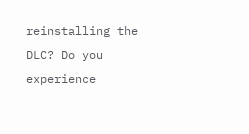reinstalling the DLC? Do you experience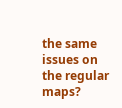the same issues on the regular maps?